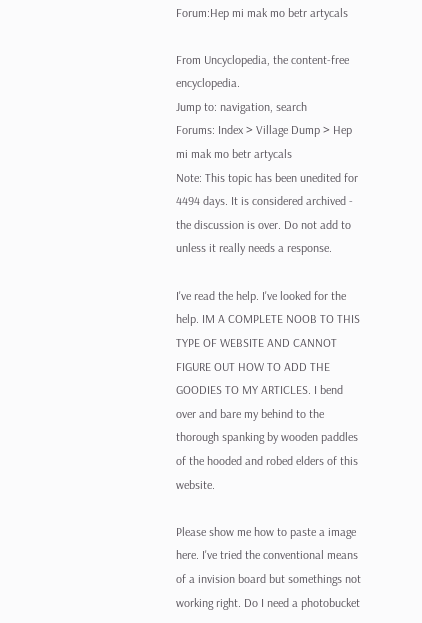Forum:Hep mi mak mo betr artycals

From Uncyclopedia, the content-free encyclopedia.
Jump to: navigation, search
Forums: Index > Village Dump > Hep mi mak mo betr artycals
Note: This topic has been unedited for 4494 days. It is considered archived - the discussion is over. Do not add to unless it really needs a response.

I've read the help. I've looked for the help. IM A COMPLETE NOOB TO THIS TYPE OF WEBSITE AND CANNOT FIGURE OUT HOW TO ADD THE GOODIES TO MY ARTICLES. I bend over and bare my behind to the thorough spanking by wooden paddles of the hooded and robed elders of this website.

Please show me how to paste a image here. I've tried the conventional means of a invision board but somethings not working right. Do I need a photobucket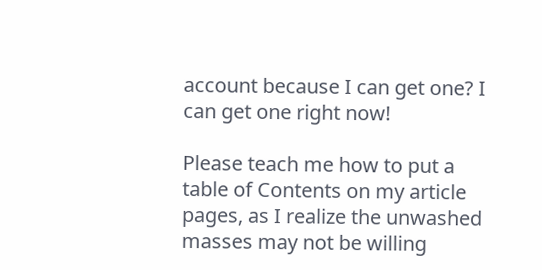account because I can get one? I can get one right now!

Please teach me how to put a table of Contents on my article pages, as I realize the unwashed masses may not be willing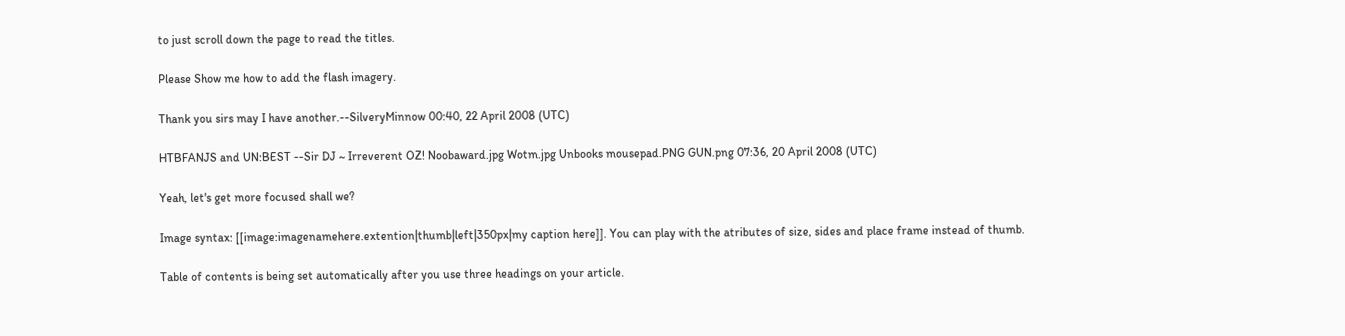to just scroll down the page to read the titles.

Please Show me how to add the flash imagery.

Thank you sirs may I have another.--SilveryMinnow 00:40, 22 April 2008 (UTC)

HTBFANJS and UN:BEST --Sir DJ ~ Irreverent OZ! Noobaward.jpg Wotm.jpg Unbooks mousepad.PNG GUN.png 07:36, 20 April 2008 (UTC)

Yeah, let's get more focused shall we?

Image syntax: [[image:imagenamehere.extention|thumb|left|350px|my caption here]]. You can play with the atributes of size, sides and place frame instead of thumb.

Table of contents is being set automatically after you use three headings on your article.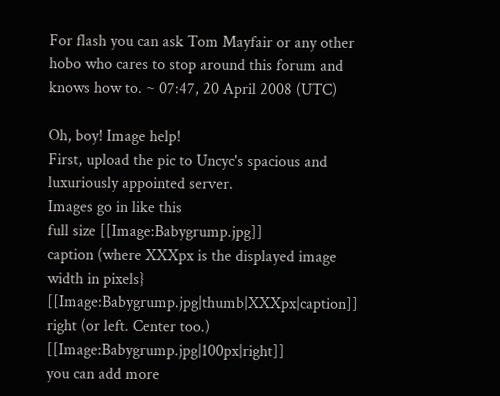For flash you can ask Tom Mayfair or any other hobo who cares to stop around this forum and knows how to. ~ 07:47, 20 April 2008 (UTC)

Oh, boy! Image help!
First, upload the pic to Uncyc's spacious and luxuriously appointed server.
Images go in like this
full size [[Image:Babygrump.jpg]]
caption (where XXXpx is the displayed image width in pixels} [[Image:Babygrump.jpg|thumb|XXXpx|caption]]
right (or left. Center too.) [[Image:Babygrump.jpg|100px|right]]
you can add more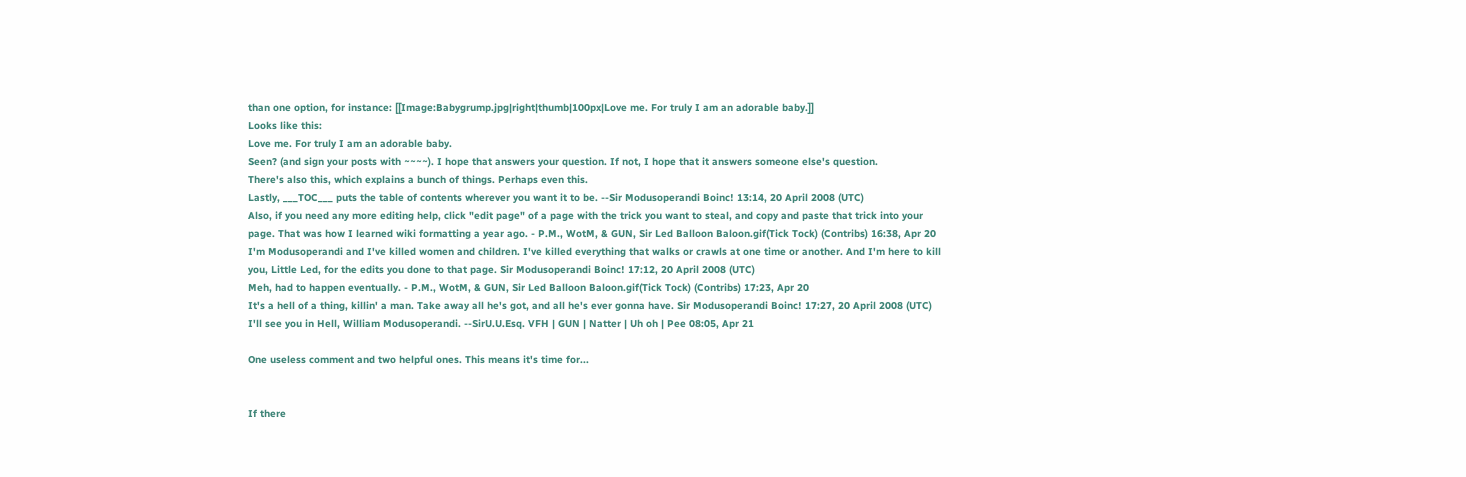than one option, for instance: [[Image:Babygrump.jpg|right|thumb|100px|Love me. For truly I am an adorable baby.]]
Looks like this:
Love me. For truly I am an adorable baby.
Seen? (and sign your posts with ~~~~). I hope that answers your question. If not, I hope that it answers someone else's question.
There's also this, which explains a bunch of things. Perhaps even this.
Lastly, ___TOC___ puts the table of contents wherever you want it to be. --Sir Modusoperandi Boinc! 13:14, 20 April 2008 (UTC)
Also, if you need any more editing help, click "edit page" of a page with the trick you want to steal, and copy and paste that trick into your page. That was how I learned wiki formatting a year ago. - P.M., WotM, & GUN, Sir Led Balloon Baloon.gif(Tick Tock) (Contribs) 16:38, Apr 20
I'm Modusoperandi and I've killed women and children. I've killed everything that walks or crawls at one time or another. And I'm here to kill you, Little Led, for the edits you done to that page. Sir Modusoperandi Boinc! 17:12, 20 April 2008 (UTC)
Meh, had to happen eventually. - P.M., WotM, & GUN, Sir Led Balloon Baloon.gif(Tick Tock) (Contribs) 17:23, Apr 20
It's a hell of a thing, killin' a man. Take away all he's got, and all he's ever gonna have. Sir Modusoperandi Boinc! 17:27, 20 April 2008 (UTC)
I'll see you in Hell, William Modusoperandi. --SirU.U.Esq. VFH | GUN | Natter | Uh oh | Pee 08:05, Apr 21

One useless comment and two helpful ones. This means it's time for...


If there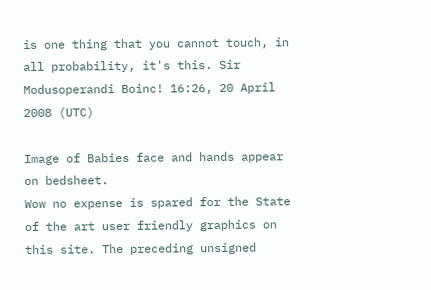is one thing that you cannot touch, in all probability, it's this. Sir Modusoperandi Boinc! 16:26, 20 April 2008 (UTC)

Image of Babies face and hands appear on bedsheet.
Wow no expense is spared for the State of the art user friendly graphics on this site. The preceding unsigned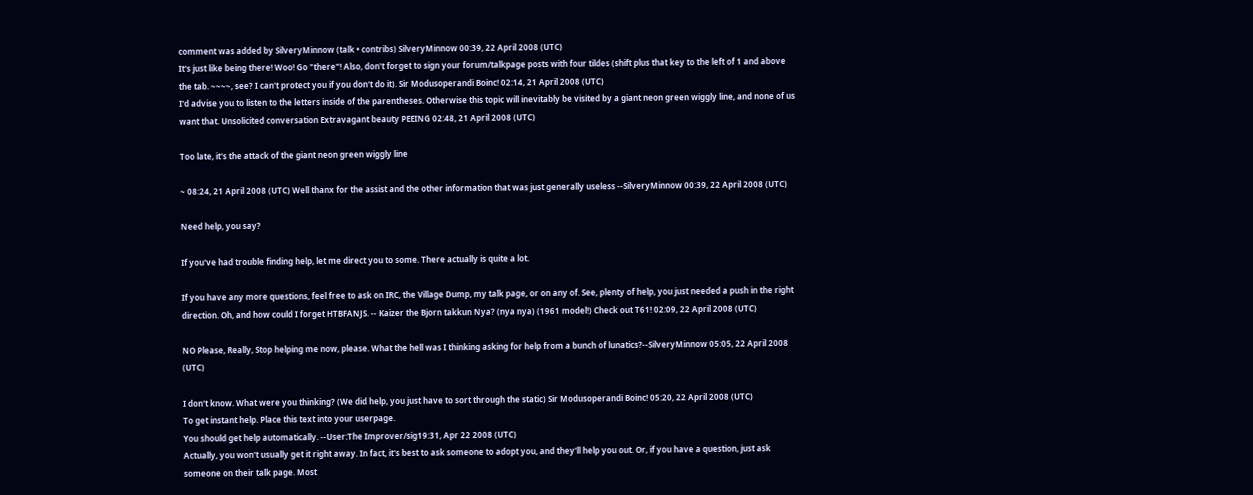comment was added by SilveryMinnow (talk • contribs) SilveryMinnow 00:39, 22 April 2008 (UTC)
It's just like being there! Woo! Go "there"! Also, don't forget to sign your forum/talkpage posts with four tildes (shift plus that key to the left of 1 and above the tab. ~~~~, see? I can't protect you if you don't do it). Sir Modusoperandi Boinc! 02:14, 21 April 2008 (UTC)
I'd advise you to listen to the letters inside of the parentheses. Otherwise this topic will inevitably be visited by a giant neon green wiggly line, and none of us want that. Unsolicited conversation Extravagant beauty PEEING 02:48, 21 April 2008 (UTC)

Too late, it's the attack of the giant neon green wiggly line

~ 08:24, 21 April 2008 (UTC) Well thanx for the assist and the other information that was just generally useless --SilveryMinnow 00:39, 22 April 2008 (UTC)

Need help, you say?

If you've had trouble finding help, let me direct you to some. There actually is quite a lot.

If you have any more questions, feel free to ask on IRC, the Village Dump, my talk page, or on any of. See, plenty of help, you just needed a push in the right direction. Oh, and how could I forget HTBFANJS. -- Kaizer the Bjorn takkun Nya? (nya nya) (1961 model!) Check out T61! 02:09, 22 April 2008 (UTC)

NO Please, Really, Stop helping me now, please. What the hell was I thinking asking for help from a bunch of lunatics?--SilveryMinnow 05:05, 22 April 2008 (UTC)

I don't know. What were you thinking? (We did help, you just have to sort through the static) Sir Modusoperandi Boinc! 05:20, 22 April 2008 (UTC)
To get instant help. Place this text into your userpage.
You should get help automatically. --User:The Improver/sig19:31, Apr 22 2008 (UTC)
Actually, you won't usually get it right away. In fact, it's best to ask someone to adopt you, and they'll help you out. Or, if you have a question, just ask someone on their talk page. Most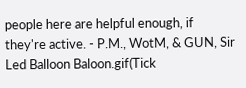people here are helpful enough, if they're active. - P.M., WotM, & GUN, Sir Led Balloon Baloon.gif(Tick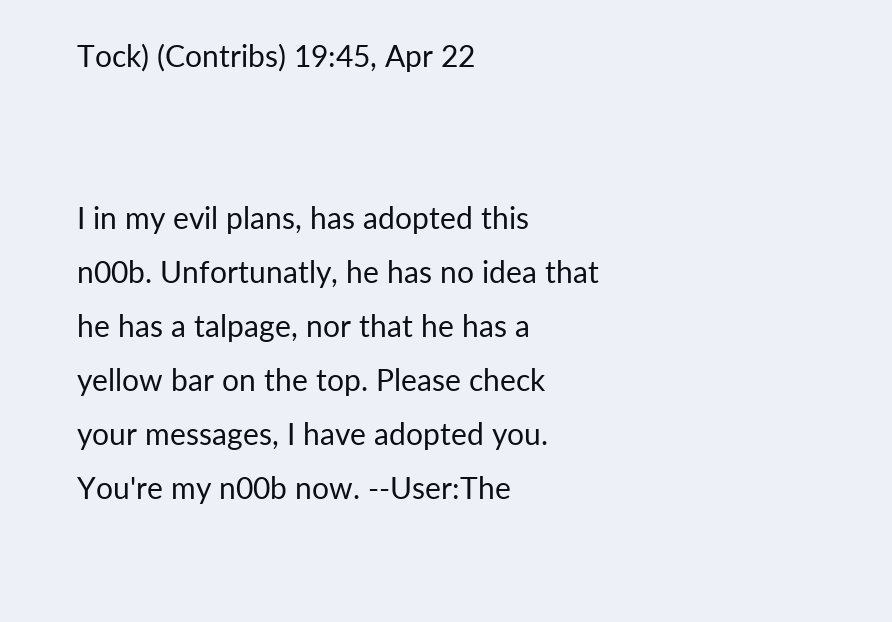Tock) (Contribs) 19:45, Apr 22


I in my evil plans, has adopted this n00b. Unfortunatly, he has no idea that he has a talpage, nor that he has a yellow bar on the top. Please check your messages, I have adopted you. You're my n00b now. --User:The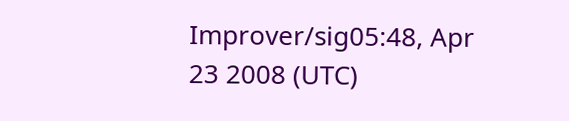Improver/sig05:48, Apr 23 2008 (UTC)